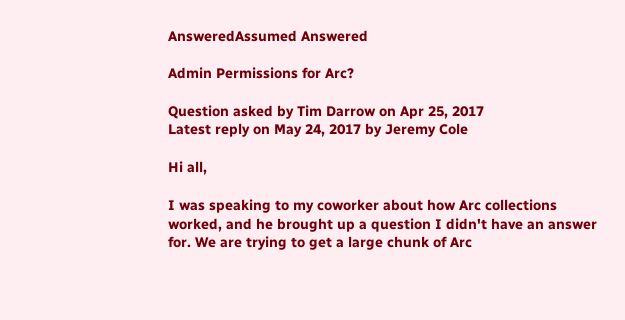AnsweredAssumed Answered

Admin Permissions for Arc?

Question asked by Tim Darrow on Apr 25, 2017
Latest reply on May 24, 2017 by Jeremy Cole

Hi all,

I was speaking to my coworker about how Arc collections worked, and he brought up a question I didn't have an answer for. We are trying to get a large chunk of Arc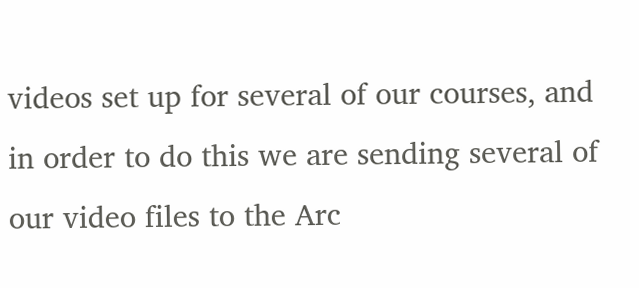videos set up for several of our courses, and in order to do this we are sending several of our video files to the Arc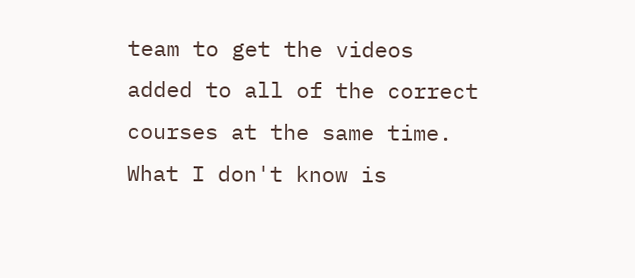team to get the videos added to all of the correct courses at the same time. What I don't know is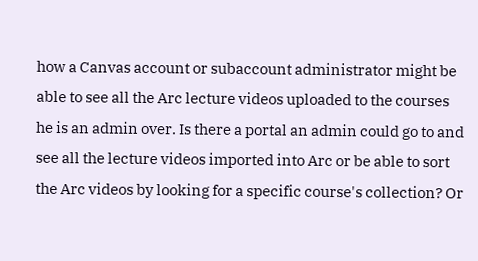how a Canvas account or subaccount administrator might be able to see all the Arc lecture videos uploaded to the courses he is an admin over. Is there a portal an admin could go to and see all the lecture videos imported into Arc or be able to sort the Arc videos by looking for a specific course's collection? Or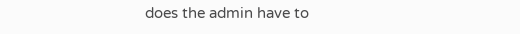does the admin have to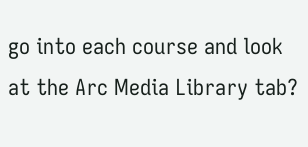go into each course and look at the Arc Media Library tab?